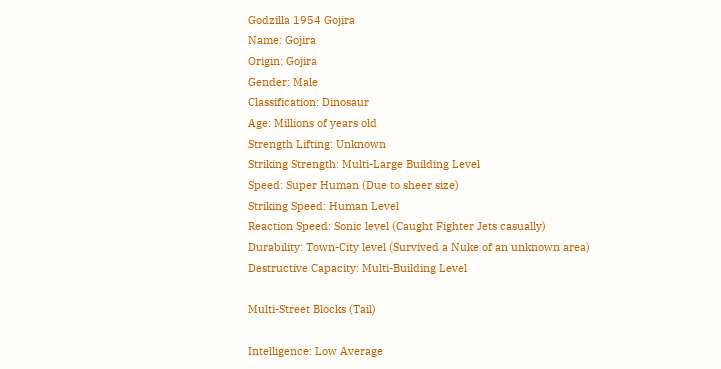Godzilla 1954 Gojira
Name: Gojira
Origin: Gojira
Gender: Male
Classification: Dinosaur
Age: Millions of years old
Strength Lifting: Unknown
Striking Strength: Multi-Large Building Level
Speed: Super Human (Due to sheer size)
Striking Speed: Human Level
Reaction Speed: Sonic level (Caught Fighter Jets casually)
Durability: Town-City level (Survived a Nuke of an unknown area)
Destructive Capacity: Multi-Building Level

Multi-Street Blocks (Tail)

Intelligence: Low Average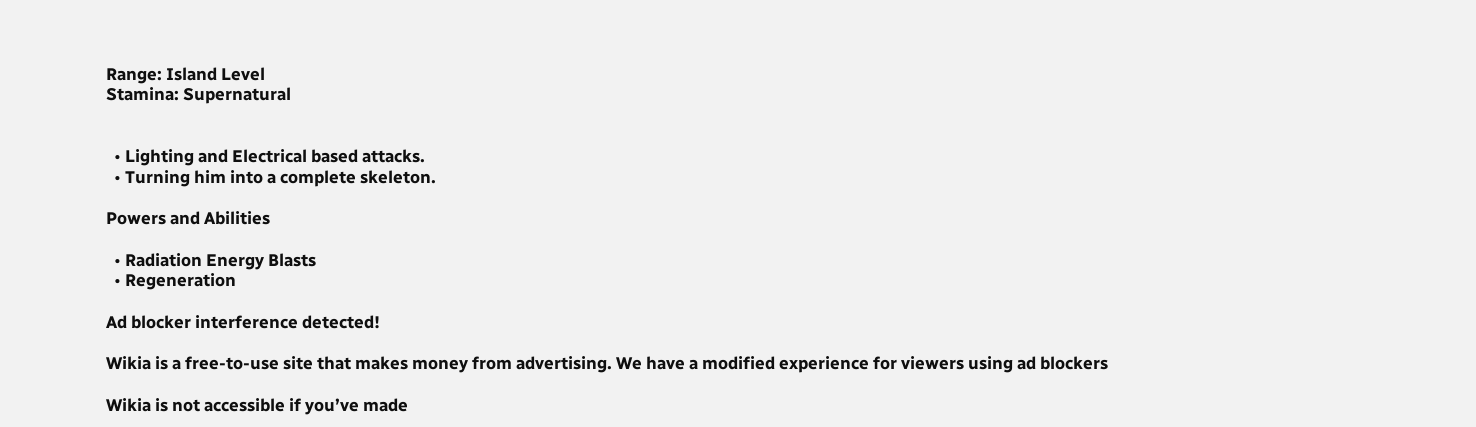Range: Island Level
Stamina: Supernatural


  • Lighting and Electrical based attacks.
  • Turning him into a complete skeleton.

Powers and Abilities

  • Radiation Energy Blasts
  • Regeneration

Ad blocker interference detected!

Wikia is a free-to-use site that makes money from advertising. We have a modified experience for viewers using ad blockers

Wikia is not accessible if you’ve made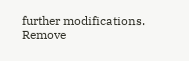further modifications. Remove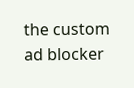the custom ad blocker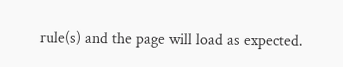rule(s) and the page will load as expected.